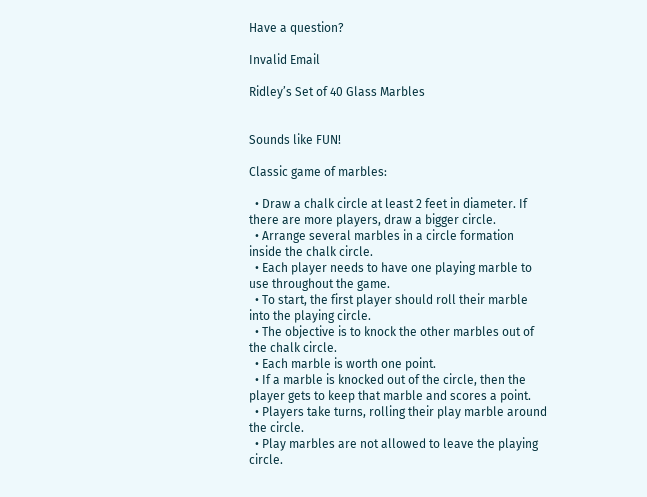Have a question?

Invalid Email

Ridley’s Set of 40 Glass Marbles


Sounds like FUN!

Classic game of marbles:

  • Draw a chalk circle at least 2 feet in diameter. If there are more players, draw a bigger circle.
  • Arrange several marbles in a circle formation inside the chalk circle.
  • Each player needs to have one playing marble to use throughout the game.
  • To start, the first player should roll their marble into the playing circle.
  • The objective is to knock the other marbles out of the chalk circle.
  • Each marble is worth one point.
  • If a marble is knocked out of the circle, then the player gets to keep that marble and scores a point.
  • Players take turns, rolling their play marble around the circle.
  • Play marbles are not allowed to leave the playing circle.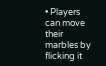• Players can move their marbles by flicking it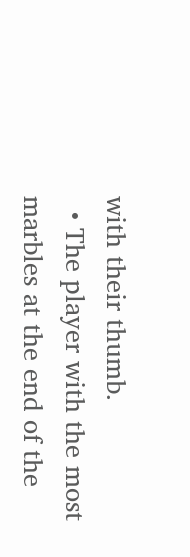with their thumb.
  • The player with the most marbles at the end of the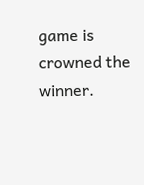game is crowned the winner.